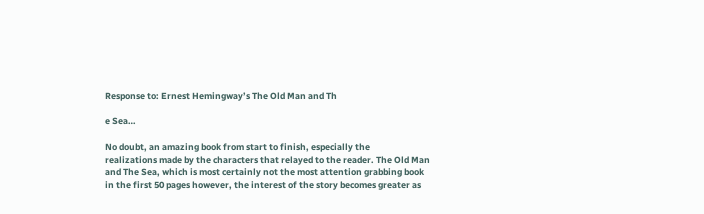Response to: Ernest Hemingway’s The Old Man and Th

e Sea…

No doubt, an amazing book from start to finish, especially the
realizations made by the characters that relayed to the reader. The Old Man
and The Sea, which is most certainly not the most attention grabbing book
in the first 50 pages however, the interest of the story becomes greater as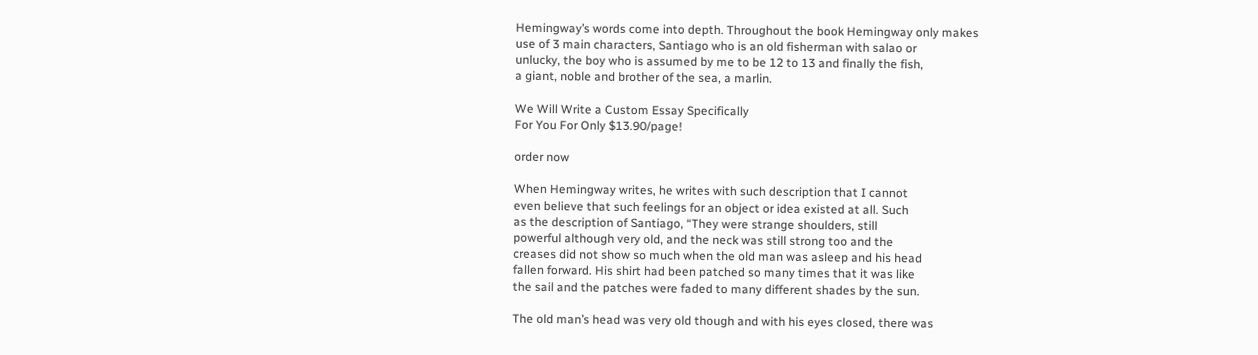Hemingway’s words come into depth. Throughout the book Hemingway only makes
use of 3 main characters, Santiago who is an old fisherman with salao or
unlucky, the boy who is assumed by me to be 12 to 13 and finally the fish,
a giant, noble and brother of the sea, a marlin.

We Will Write a Custom Essay Specifically
For You For Only $13.90/page!

order now

When Hemingway writes, he writes with such description that I cannot
even believe that such feelings for an object or idea existed at all. Such
as the description of Santiago, “They were strange shoulders, still
powerful although very old, and the neck was still strong too and the
creases did not show so much when the old man was asleep and his head
fallen forward. His shirt had been patched so many times that it was like
the sail and the patches were faded to many different shades by the sun.

The old man’s head was very old though and with his eyes closed, there was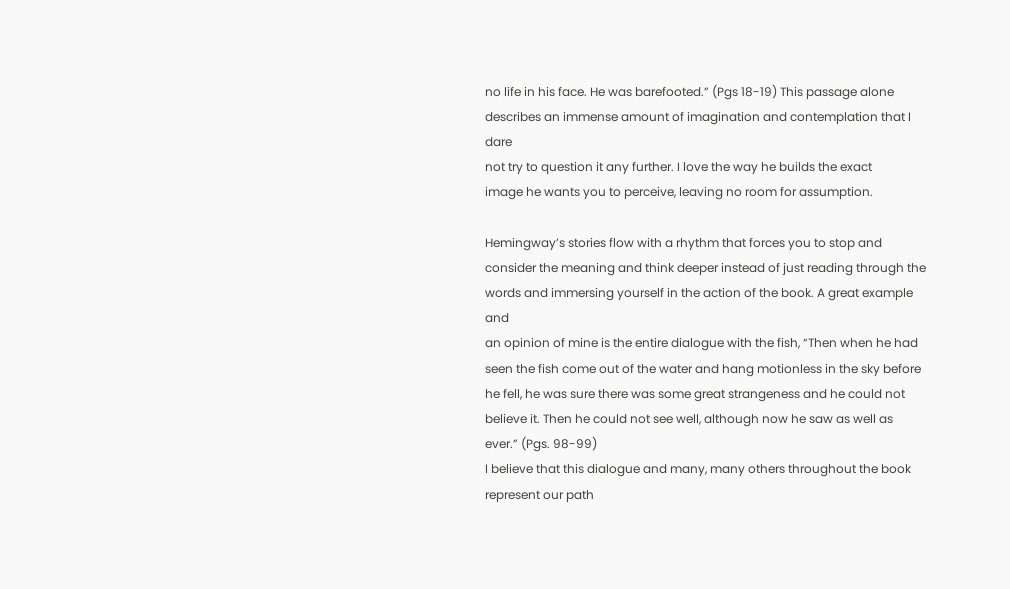no life in his face. He was barefooted.” (Pgs 18-19) This passage alone
describes an immense amount of imagination and contemplation that I dare
not try to question it any further. I love the way he builds the exact
image he wants you to perceive, leaving no room for assumption.

Hemingway’s stories flow with a rhythm that forces you to stop and
consider the meaning and think deeper instead of just reading through the
words and immersing yourself in the action of the book. A great example and
an opinion of mine is the entire dialogue with the fish, “Then when he had
seen the fish come out of the water and hang motionless in the sky before
he fell, he was sure there was some great strangeness and he could not
believe it. Then he could not see well, although now he saw as well as
ever.” (Pgs. 98-99)
I believe that this dialogue and many, many others throughout the book
represent our path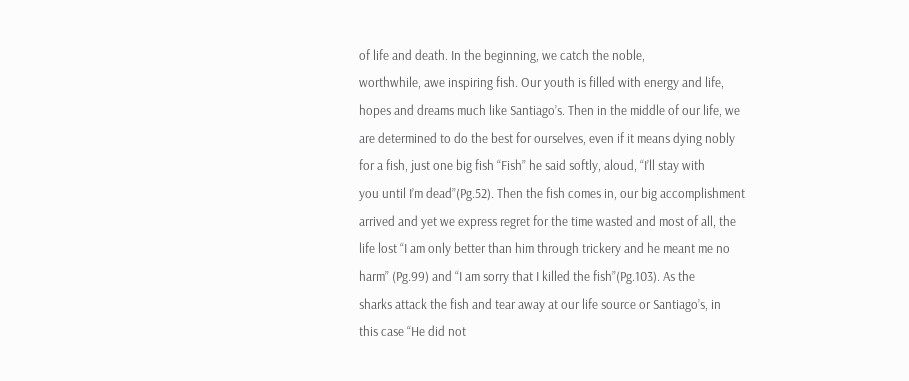of life and death. In the beginning, we catch the noble,
worthwhile, awe inspiring fish. Our youth is filled with energy and life,
hopes and dreams much like Santiago’s. Then in the middle of our life, we
are determined to do the best for ourselves, even if it means dying nobly
for a fish, just one big fish “Fish” he said softly, aloud, “I’ll stay with
you until I’m dead”(Pg.52). Then the fish comes in, our big accomplishment
arrived and yet we express regret for the time wasted and most of all, the
life lost “I am only better than him through trickery and he meant me no
harm” (Pg.99) and “I am sorry that I killed the fish”(Pg.103). As the
sharks attack the fish and tear away at our life source or Santiago’s, in
this case “He did not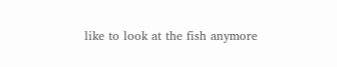like to look at the fish anymore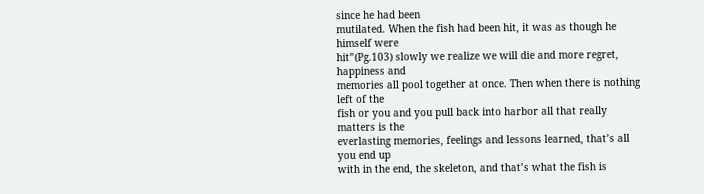since he had been
mutilated. When the fish had been hit, it was as though he himself were
hit”(Pg.103) slowly we realize we will die and more regret, happiness and
memories all pool together at once. Then when there is nothing left of the
fish or you and you pull back into harbor all that really matters is the
everlasting memories, feelings and lessons learned, that’s all you end up
with in the end, the skeleton, and that’s what the fish is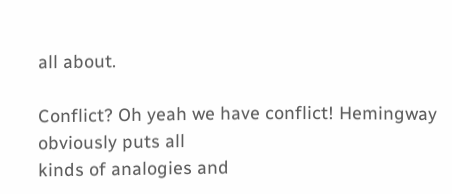all about.

Conflict? Oh yeah we have conflict! Hemingway obviously puts all
kinds of analogies and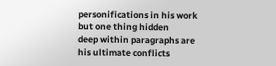personifications in his work but one thing hidden
deep within paragraphs are his ultimate conflicts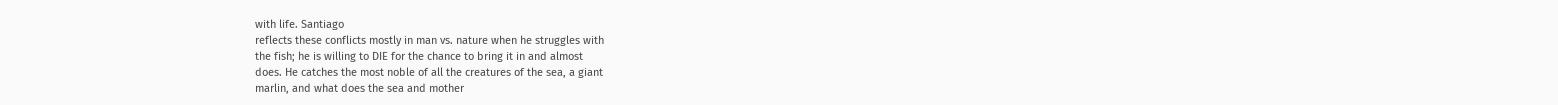with life. Santiago
reflects these conflicts mostly in man vs. nature when he struggles with
the fish; he is willing to DIE for the chance to bring it in and almost
does. He catches the most noble of all the creatures of the sea, a giant
marlin, and what does the sea and mother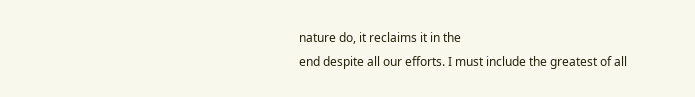nature do, it reclaims it in the
end despite all our efforts. I must include the greatest of all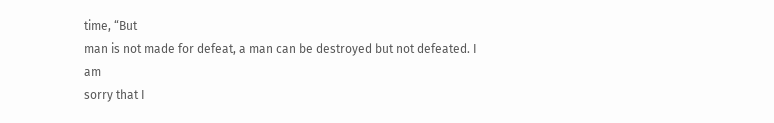time, “But
man is not made for defeat, a man can be destroyed but not defeated. I am
sorry that I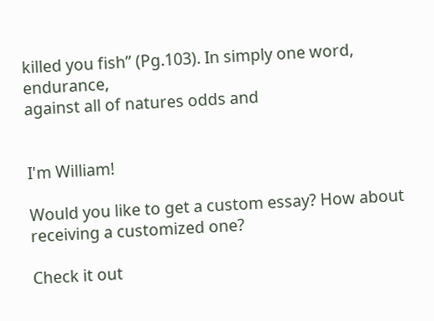killed you fish” (Pg.103). In simply one word, endurance,
against all of natures odds and


I'm William!

Would you like to get a custom essay? How about receiving a customized one?

Check it out